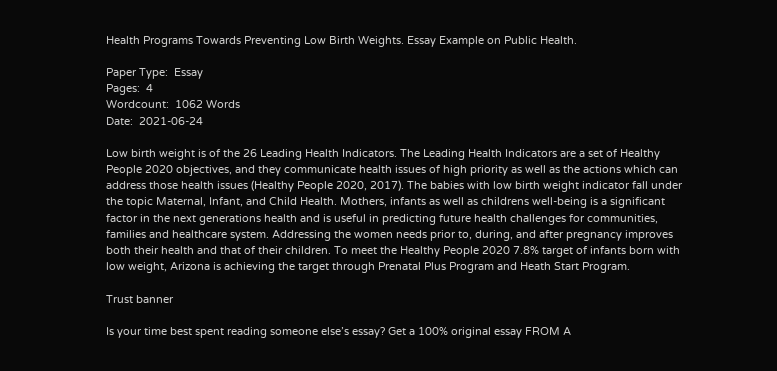Health Programs Towards Preventing Low Birth Weights. Essay Example on Public Health.

Paper Type:  Essay
Pages:  4
Wordcount:  1062 Words
Date:  2021-06-24

Low birth weight is of the 26 Leading Health Indicators. The Leading Health Indicators are a set of Healthy People 2020 objectives, and they communicate health issues of high priority as well as the actions which can address those health issues (Healthy People 2020, 2017). The babies with low birth weight indicator fall under the topic Maternal, Infant, and Child Health. Mothers, infants as well as childrens well-being is a significant factor in the next generations health and is useful in predicting future health challenges for communities, families and healthcare system. Addressing the women needs prior to, during, and after pregnancy improves both their health and that of their children. To meet the Healthy People 2020 7.8% target of infants born with low weight, Arizona is achieving the target through Prenatal Plus Program and Heath Start Program.

Trust banner

Is your time best spent reading someone else’s essay? Get a 100% original essay FROM A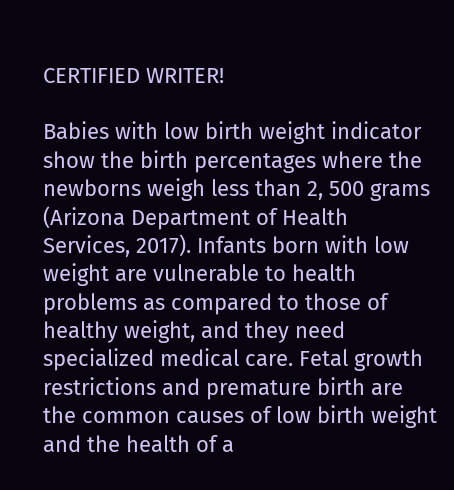CERTIFIED WRITER!

Babies with low birth weight indicator show the birth percentages where the newborns weigh less than 2, 500 grams (Arizona Department of Health Services, 2017). Infants born with low weight are vulnerable to health problems as compared to those of healthy weight, and they need specialized medical care. Fetal growth restrictions and premature birth are the common causes of low birth weight and the health of a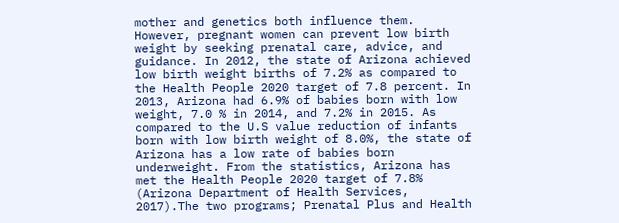mother and genetics both influence them. However, pregnant women can prevent low birth weight by seeking prenatal care, advice, and guidance. In 2012, the state of Arizona achieved low birth weight births of 7.2% as compared to the Health People 2020 target of 7.8 percent. In 2013, Arizona had 6.9% of babies born with low weight, 7.0 % in 2014, and 7.2% in 2015. As compared to the U.S value reduction of infants born with low birth weight of 8.0%, the state of Arizona has a low rate of babies born underweight. From the statistics, Arizona has met the Health People 2020 target of 7.8% (Arizona Department of Health Services, 2017).The two programs; Prenatal Plus and Health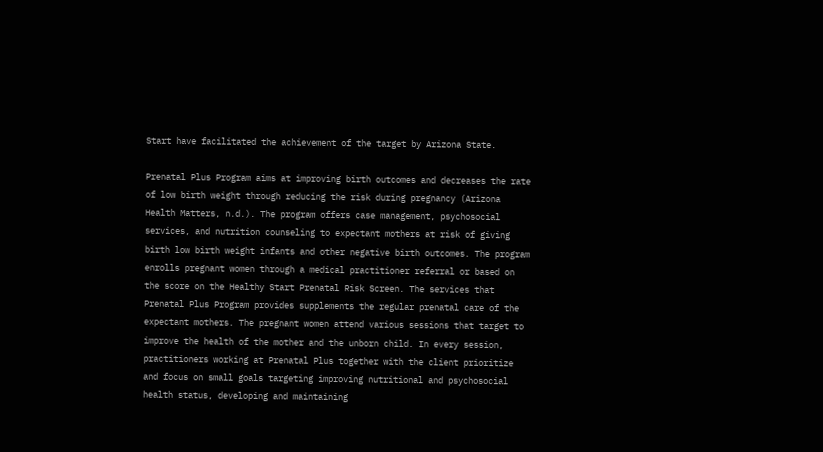Start have facilitated the achievement of the target by Arizona State.

Prenatal Plus Program aims at improving birth outcomes and decreases the rate of low birth weight through reducing the risk during pregnancy (Arizona Health Matters, n.d.). The program offers case management, psychosocial services, and nutrition counseling to expectant mothers at risk of giving birth low birth weight infants and other negative birth outcomes. The program enrolls pregnant women through a medical practitioner referral or based on the score on the Healthy Start Prenatal Risk Screen. The services that Prenatal Plus Program provides supplements the regular prenatal care of the expectant mothers. The pregnant women attend various sessions that target to improve the health of the mother and the unborn child. In every session, practitioners working at Prenatal Plus together with the client prioritize and focus on small goals targeting improving nutritional and psychosocial health status, developing and maintaining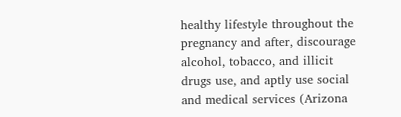healthy lifestyle throughout the pregnancy and after, discourage alcohol, tobacco, and illicit drugs use, and aptly use social and medical services (Arizona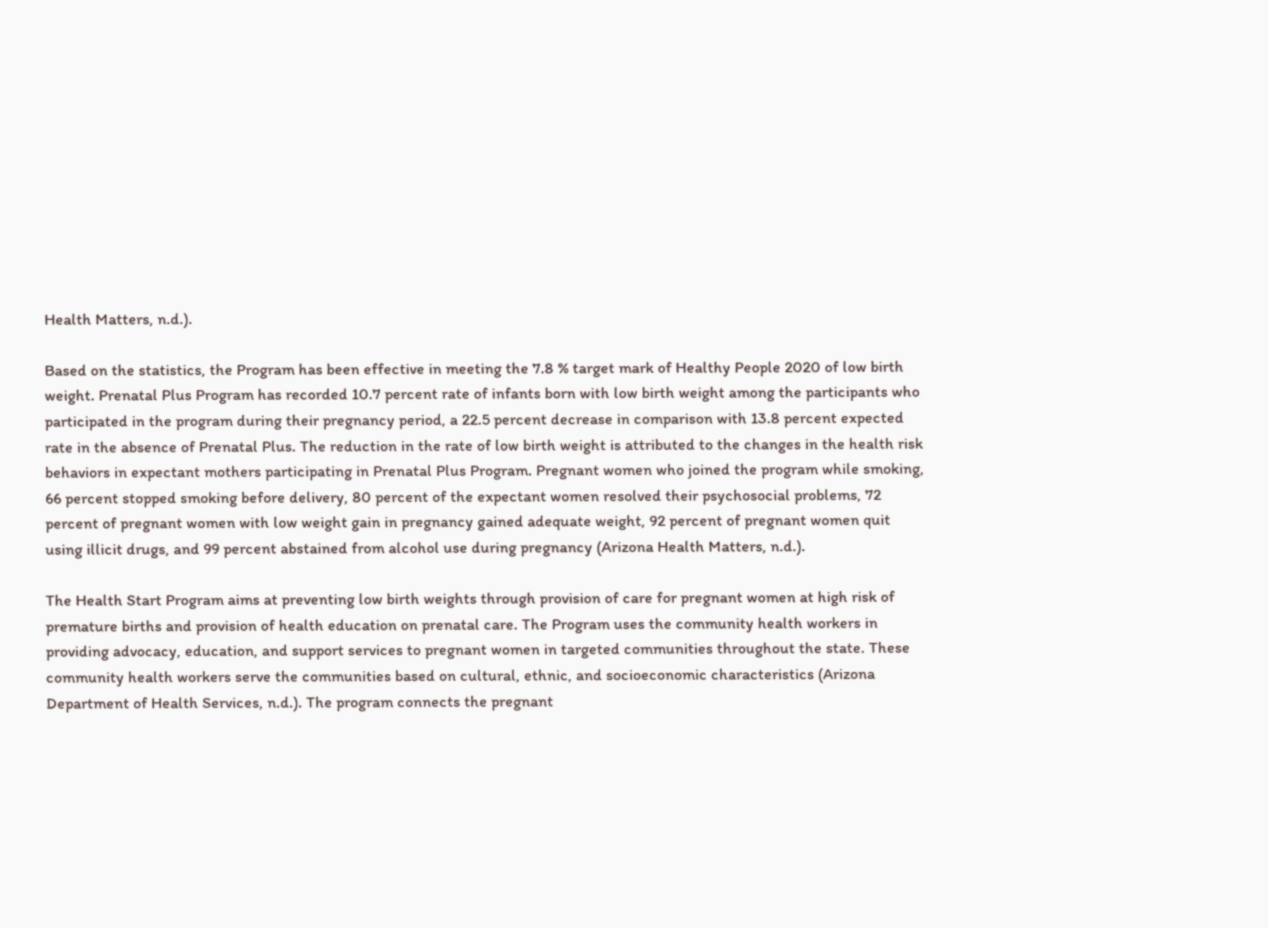Health Matters, n.d.).

Based on the statistics, the Program has been effective in meeting the 7.8 % target mark of Healthy People 2020 of low birth weight. Prenatal Plus Program has recorded 10.7 percent rate of infants born with low birth weight among the participants who participated in the program during their pregnancy period, a 22.5 percent decrease in comparison with 13.8 percent expected rate in the absence of Prenatal Plus. The reduction in the rate of low birth weight is attributed to the changes in the health risk behaviors in expectant mothers participating in Prenatal Plus Program. Pregnant women who joined the program while smoking, 66 percent stopped smoking before delivery, 80 percent of the expectant women resolved their psychosocial problems, 72 percent of pregnant women with low weight gain in pregnancy gained adequate weight, 92 percent of pregnant women quit using illicit drugs, and 99 percent abstained from alcohol use during pregnancy (Arizona Health Matters, n.d.).

The Health Start Program aims at preventing low birth weights through provision of care for pregnant women at high risk of premature births and provision of health education on prenatal care. The Program uses the community health workers in providing advocacy, education, and support services to pregnant women in targeted communities throughout the state. These community health workers serve the communities based on cultural, ethnic, and socioeconomic characteristics (Arizona Department of Health Services, n.d.). The program connects the pregnant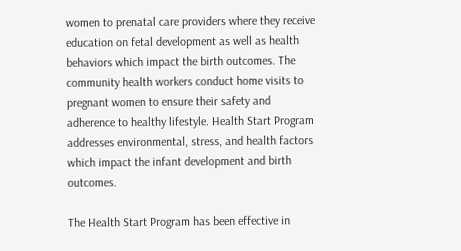women to prenatal care providers where they receive education on fetal development as well as health behaviors which impact the birth outcomes. The community health workers conduct home visits to pregnant women to ensure their safety and adherence to healthy lifestyle. Health Start Program addresses environmental, stress, and health factors which impact the infant development and birth outcomes.

The Health Start Program has been effective in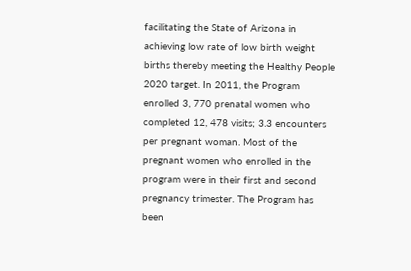facilitating the State of Arizona in achieving low rate of low birth weight births thereby meeting the Healthy People 2020 target. In 2011, the Program enrolled 3, 770 prenatal women who completed 12, 478 visits; 3.3 encounters per pregnant woman. Most of the pregnant women who enrolled in the program were in their first and second pregnancy trimester. The Program has been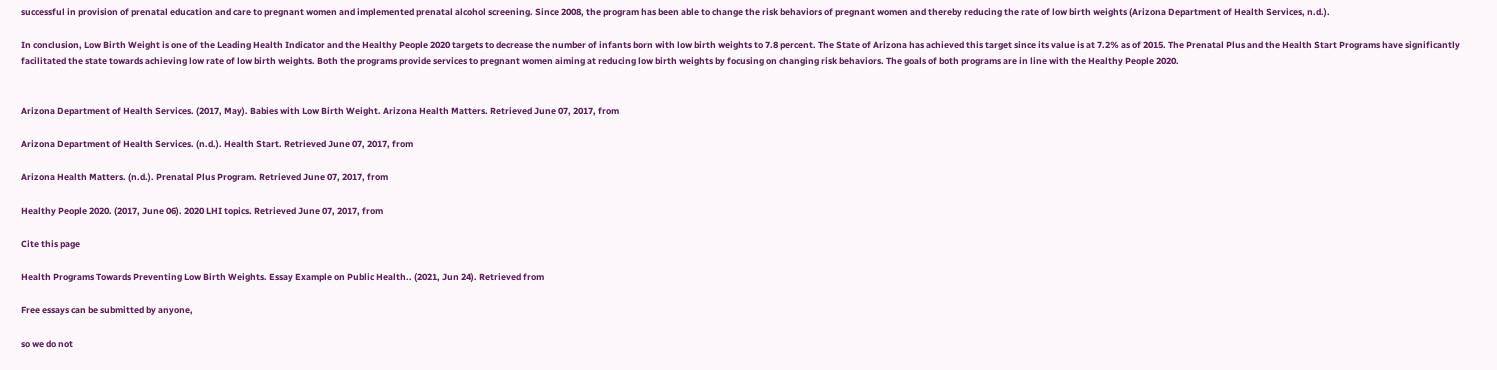successful in provision of prenatal education and care to pregnant women and implemented prenatal alcohol screening. Since 2008, the program has been able to change the risk behaviors of pregnant women and thereby reducing the rate of low birth weights (Arizona Department of Health Services, n.d.).

In conclusion, Low Birth Weight is one of the Leading Health Indicator and the Healthy People 2020 targets to decrease the number of infants born with low birth weights to 7.8 percent. The State of Arizona has achieved this target since its value is at 7.2% as of 2015. The Prenatal Plus and the Health Start Programs have significantly facilitated the state towards achieving low rate of low birth weights. Both the programs provide services to pregnant women aiming at reducing low birth weights by focusing on changing risk behaviors. The goals of both programs are in line with the Healthy People 2020.


Arizona Department of Health Services. (2017, May). Babies with Low Birth Weight. Arizona Health Matters. Retrieved June 07, 2017, from

Arizona Department of Health Services. (n.d.). Health Start. Retrieved June 07, 2017, from

Arizona Health Matters. (n.d.). Prenatal Plus Program. Retrieved June 07, 2017, from

Healthy People 2020. (2017, June 06). 2020 LHI topics. Retrieved June 07, 2017, from

Cite this page

Health Programs Towards Preventing Low Birth Weights. Essay Example on Public Health.. (2021, Jun 24). Retrieved from

Free essays can be submitted by anyone,

so we do not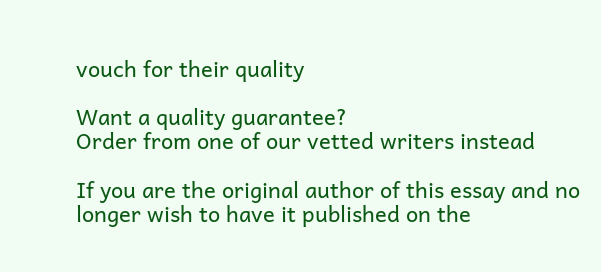vouch for their quality

Want a quality guarantee?
Order from one of our vetted writers instead

If you are the original author of this essay and no longer wish to have it published on the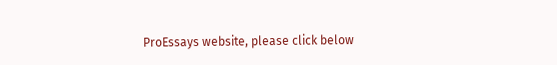ProEssays website, please click below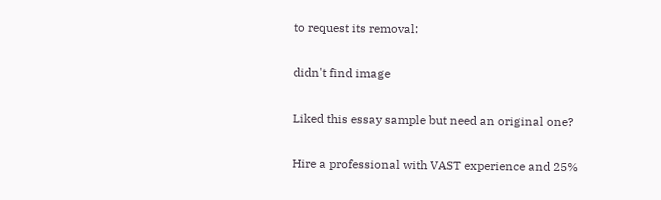to request its removal:

didn't find image

Liked this essay sample but need an original one?

Hire a professional with VAST experience and 25%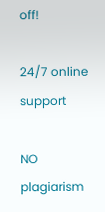off!

24/7 online support

NO plagiarism